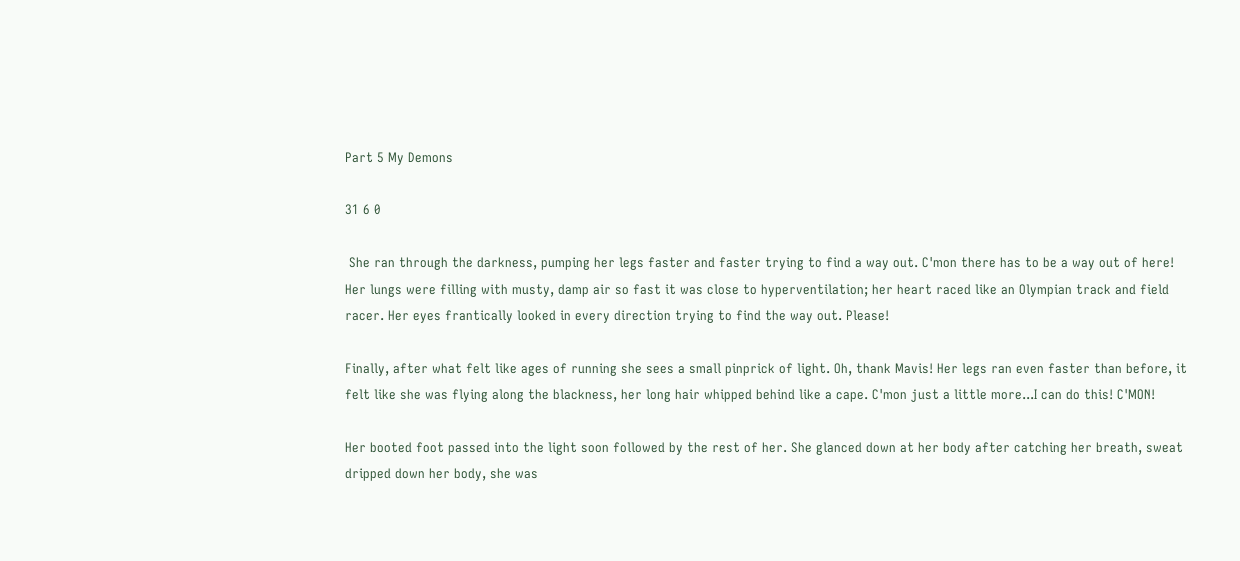Part 5 My Demons

31 6 0

 She ran through the darkness, pumping her legs faster and faster trying to find a way out. C'mon there has to be a way out of here! Her lungs were filling with musty, damp air so fast it was close to hyperventilation; her heart raced like an Olympian track and field racer. Her eyes frantically looked in every direction trying to find the way out. Please!

Finally, after what felt like ages of running she sees a small pinprick of light. Oh, thank Mavis! Her legs ran even faster than before, it felt like she was flying along the blackness, her long hair whipped behind like a cape. C'mon just a little more...I can do this! C'MON!

Her booted foot passed into the light soon followed by the rest of her. She glanced down at her body after catching her breath, sweat dripped down her body, she was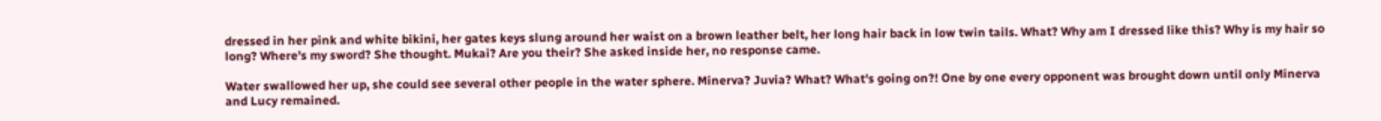dressed in her pink and white bikini, her gates keys slung around her waist on a brown leather belt, her long hair back in low twin tails. What? Why am I dressed like this? Why is my hair so long? Where's my sword? She thought. Mukai? Are you their? She asked inside her, no response came.

Water swallowed her up, she could see several other people in the water sphere. Minerva? Juvia? What? What's going on?! One by one every opponent was brought down until only Minerva and Lucy remained.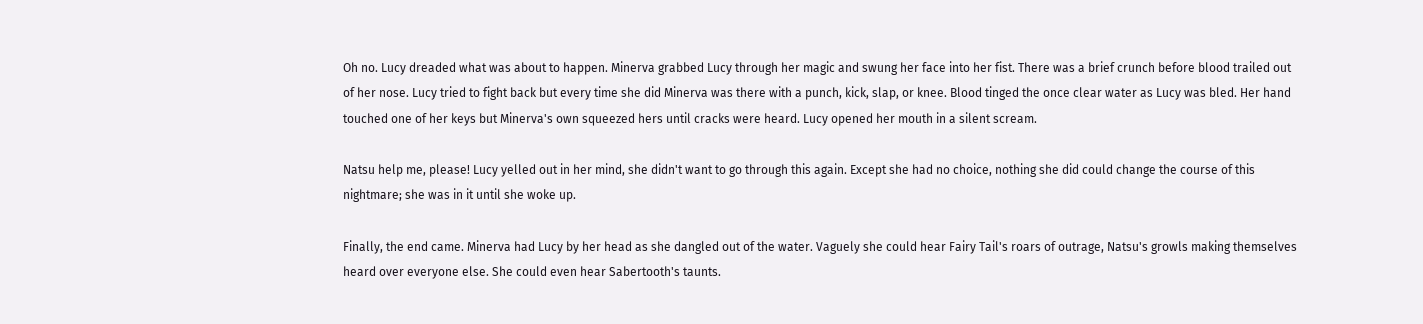Oh no. Lucy dreaded what was about to happen. Minerva grabbed Lucy through her magic and swung her face into her fist. There was a brief crunch before blood trailed out of her nose. Lucy tried to fight back but every time she did Minerva was there with a punch, kick, slap, or knee. Blood tinged the once clear water as Lucy was bled. Her hand touched one of her keys but Minerva's own squeezed hers until cracks were heard. Lucy opened her mouth in a silent scream.

Natsu help me, please! Lucy yelled out in her mind, she didn't want to go through this again. Except she had no choice, nothing she did could change the course of this nightmare; she was in it until she woke up.

Finally, the end came. Minerva had Lucy by her head as she dangled out of the water. Vaguely she could hear Fairy Tail's roars of outrage, Natsu's growls making themselves heard over everyone else. She could even hear Sabertooth's taunts.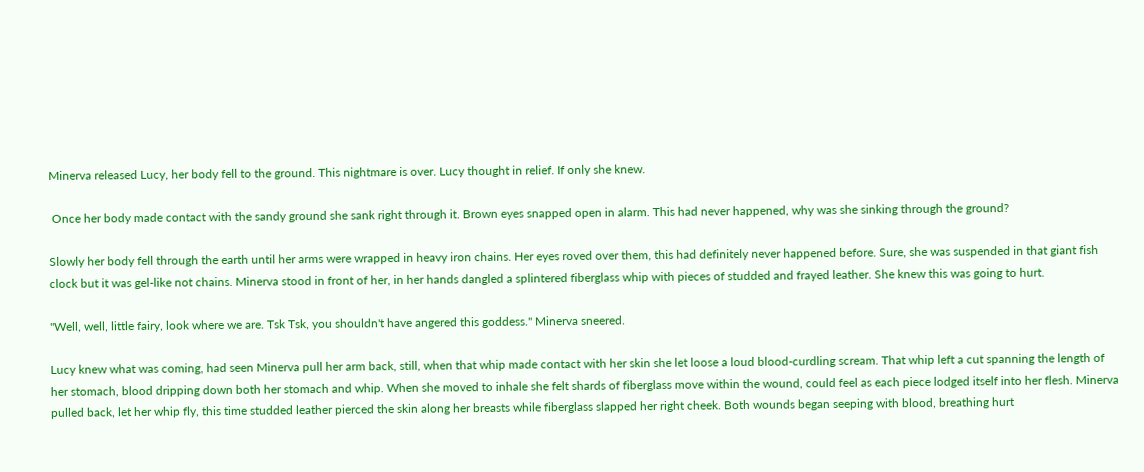Minerva released Lucy, her body fell to the ground. This nightmare is over. Lucy thought in relief. If only she knew.

 Once her body made contact with the sandy ground she sank right through it. Brown eyes snapped open in alarm. This had never happened, why was she sinking through the ground?

Slowly her body fell through the earth until her arms were wrapped in heavy iron chains. Her eyes roved over them, this had definitely never happened before. Sure, she was suspended in that giant fish clock but it was gel-like not chains. Minerva stood in front of her, in her hands dangled a splintered fiberglass whip with pieces of studded and frayed leather. She knew this was going to hurt.

"Well, well, little fairy, look where we are. Tsk Tsk, you shouldn't have angered this goddess." Minerva sneered.

Lucy knew what was coming, had seen Minerva pull her arm back, still, when that whip made contact with her skin she let loose a loud blood-curdling scream. That whip left a cut spanning the length of her stomach, blood dripping down both her stomach and whip. When she moved to inhale she felt shards of fiberglass move within the wound, could feel as each piece lodged itself into her flesh. Minerva pulled back, let her whip fly, this time studded leather pierced the skin along her breasts while fiberglass slapped her right cheek. Both wounds began seeping with blood, breathing hurt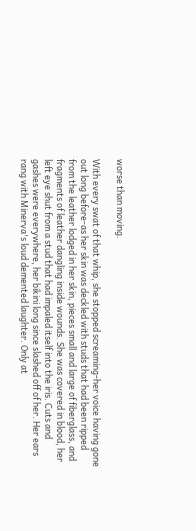worse than moving.

With every swat of that whip, she stopped screaming-her voice having gone out long before-as her skin was deckled with studs that had been ripped from the leather lodged in her skin, pieces small and large of fiberglass, and fragments of leather dangling inside wounds. She was covered in blood, her left eye shut from a stud that had impaled itself into the iris. Cuts and gashes were everywhere, her bikini long since slashed off of her. Her ears rang with Minerva's loud demented laughter. Only at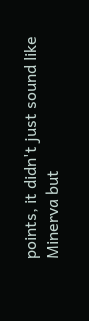points, it didn't just sound like Minerva but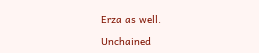Erza as well.

Unchained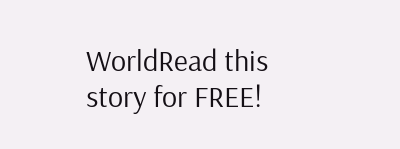WorldRead this story for FREE!